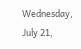Wednesday, July 21,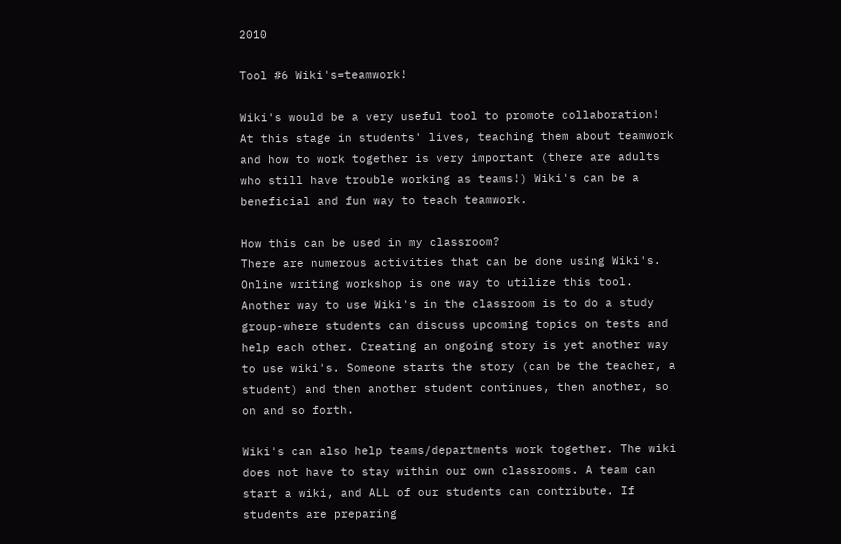2010

Tool #6 Wiki's=teamwork!

Wiki's would be a very useful tool to promote collaboration! At this stage in students' lives, teaching them about teamwork and how to work together is very important (there are adults who still have trouble working as teams!) Wiki's can be a beneficial and fun way to teach teamwork.

How this can be used in my classroom?
There are numerous activities that can be done using Wiki's. Online writing workshop is one way to utilize this tool. Another way to use Wiki's in the classroom is to do a study group-where students can discuss upcoming topics on tests and help each other. Creating an ongoing story is yet another way to use wiki's. Someone starts the story (can be the teacher, a student) and then another student continues, then another, so on and so forth.

Wiki's can also help teams/departments work together. The wiki does not have to stay within our own classrooms. A team can start a wiki, and ALL of our students can contribute. If students are preparing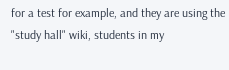for a test for example, and they are using the "study hall" wiki, students in my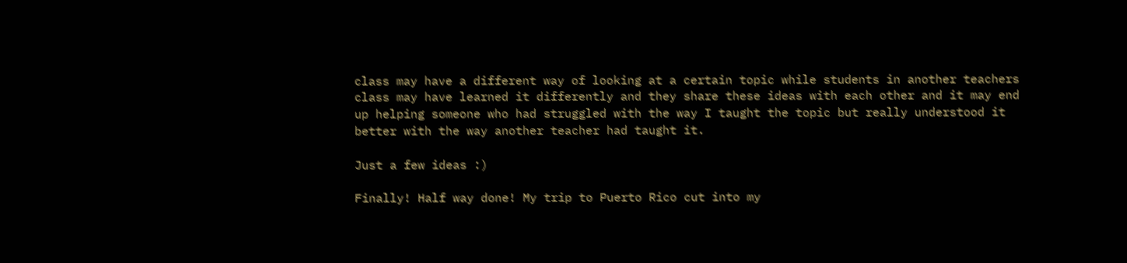class may have a different way of looking at a certain topic while students in another teachers class may have learned it differently and they share these ideas with each other and it may end up helping someone who had struggled with the way I taught the topic but really understood it better with the way another teacher had taught it.

Just a few ideas :)

Finally! Half way done! My trip to Puerto Rico cut into my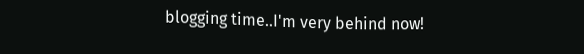blogging time..I'm very behind now!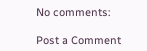No comments:

Post a Comment